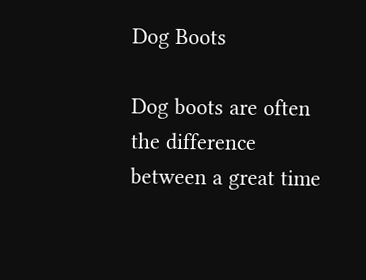Dog Boots

Dog boots are often the difference between a great time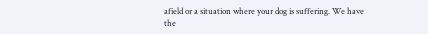afield or a situation where your dog is suffering. We have the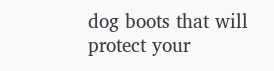dog boots that will protect your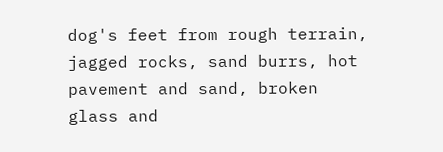dog's feet from rough terrain, jagged rocks, sand burrs, hot pavement and sand, broken glass and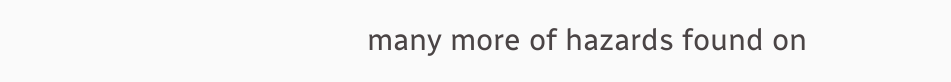many more of hazards found on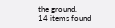the ground.
14 items found